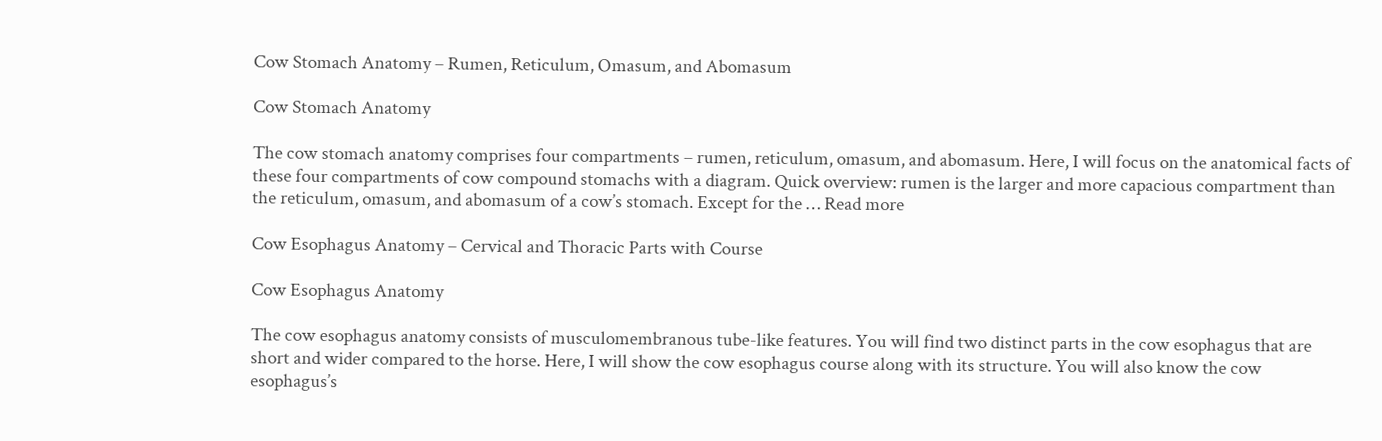Cow Stomach Anatomy – Rumen, Reticulum, Omasum, and Abomasum

Cow Stomach Anatomy

The cow stomach anatomy comprises four compartments – rumen, reticulum, omasum, and abomasum. Here, I will focus on the anatomical facts of these four compartments of cow compound stomachs with a diagram. Quick overview: rumen is the larger and more capacious compartment than the reticulum, omasum, and abomasum of a cow’s stomach. Except for the … Read more

Cow Esophagus Anatomy – Cervical and Thoracic Parts with Course

Cow Esophagus Anatomy

The cow esophagus anatomy consists of musculomembranous tube-like features. You will find two distinct parts in the cow esophagus that are short and wider compared to the horse. Here, I will show the cow esophagus course along with its structure. You will also know the cow esophagus’s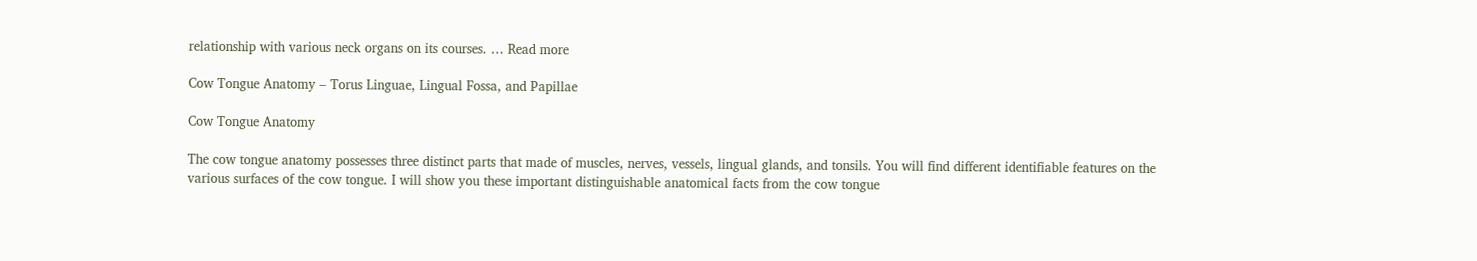relationship with various neck organs on its courses. … Read more

Cow Tongue Anatomy – Torus Linguae, Lingual Fossa, and Papillae

Cow Tongue Anatomy

The cow tongue anatomy possesses three distinct parts that made of muscles, nerves, vessels, lingual glands, and tonsils. You will find different identifiable features on the various surfaces of the cow tongue. I will show you these important distinguishable anatomical facts from the cow tongue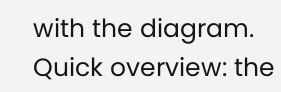with the diagram. Quick overview: the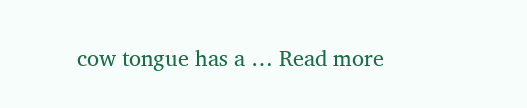cow tongue has a … Read more